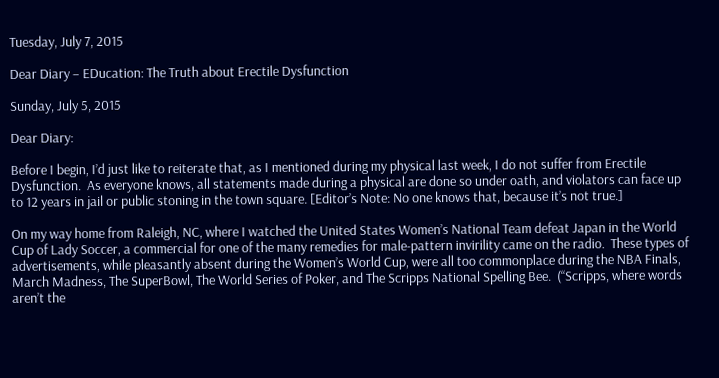Tuesday, July 7, 2015

Dear Diary – EDucation: The Truth about Erectile Dysfunction

Sunday, July 5, 2015

Dear Diary:

Before I begin, I’d just like to reiterate that, as I mentioned during my physical last week, I do not suffer from Erectile Dysfunction.  As everyone knows, all statements made during a physical are done so under oath, and violators can face up to 12 years in jail or public stoning in the town square. [Editor’s Note: No one knows that, because it’s not true.]

On my way home from Raleigh, NC, where I watched the United States Women’s National Team defeat Japan in the World Cup of Lady Soccer, a commercial for one of the many remedies for male-pattern invirility came on the radio.  These types of advertisements, while pleasantly absent during the Women’s World Cup, were all too commonplace during the NBA Finals, March Madness, The SuperBowl, The World Series of Poker, and The Scripps National Spelling Bee.  (“Scripps, where words aren’t the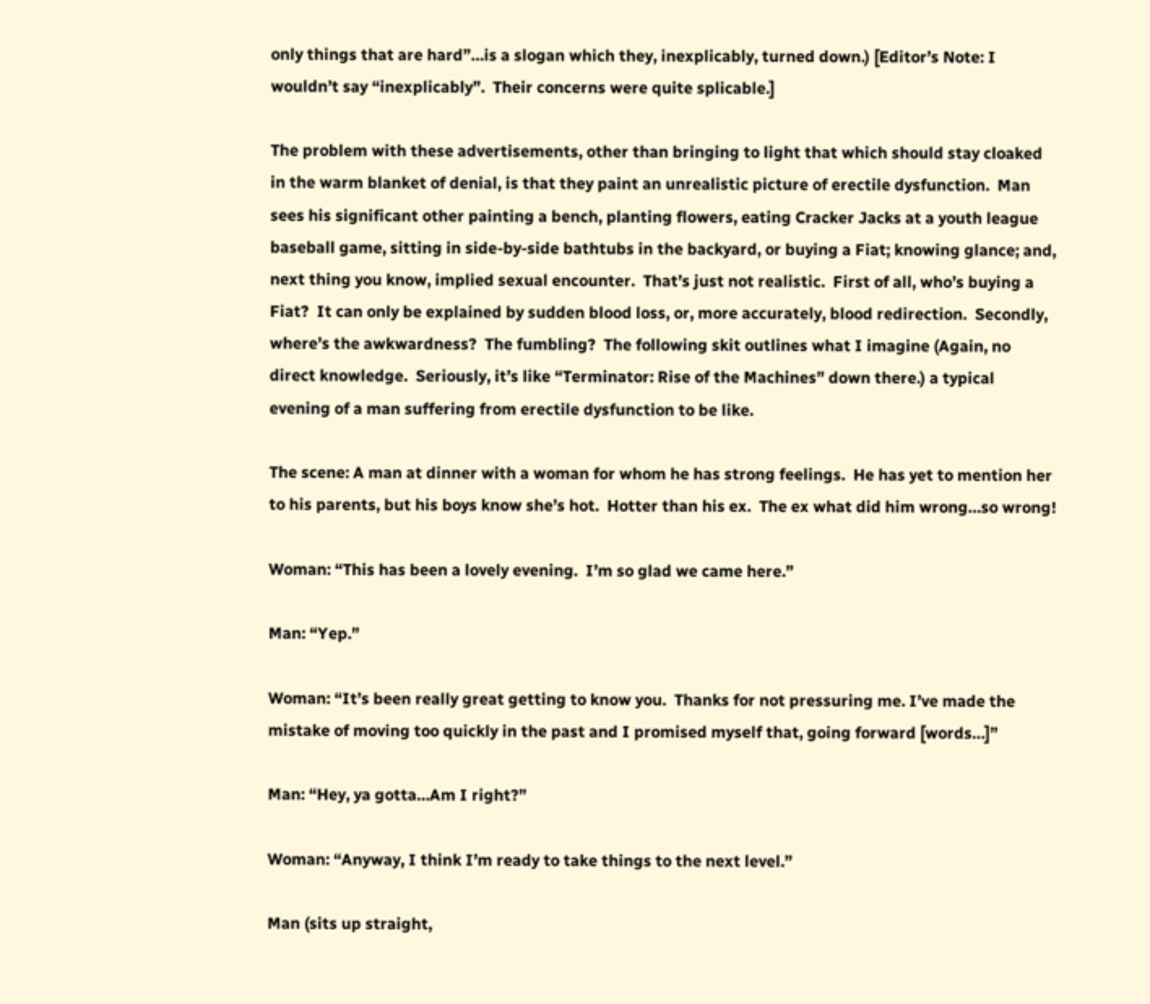only things that are hard”…is a slogan which they, inexplicably, turned down.) [Editor’s Note: I wouldn’t say “inexplicably”.  Their concerns were quite splicable.]

The problem with these advertisements, other than bringing to light that which should stay cloaked in the warm blanket of denial, is that they paint an unrealistic picture of erectile dysfunction.  Man sees his significant other painting a bench, planting flowers, eating Cracker Jacks at a youth league baseball game, sitting in side-by-side bathtubs in the backyard, or buying a Fiat; knowing glance; and, next thing you know, implied sexual encounter.  That’s just not realistic.  First of all, who’s buying a Fiat?  It can only be explained by sudden blood loss, or, more accurately, blood redirection.  Secondly, where’s the awkwardness?  The fumbling?  The following skit outlines what I imagine (Again, no direct knowledge.  Seriously, it’s like “Terminator: Rise of the Machines” down there.) a typical evening of a man suffering from erectile dysfunction to be like.

The scene: A man at dinner with a woman for whom he has strong feelings.  He has yet to mention her to his parents, but his boys know she’s hot.  Hotter than his ex.  The ex what did him wrong…so wrong!

Woman: “This has been a lovely evening.  I’m so glad we came here.”

Man: “Yep.”

Woman: “It’s been really great getting to know you.  Thanks for not pressuring me. I’ve made the mistake of moving too quickly in the past and I promised myself that, going forward [words…]”

Man: “Hey, ya gotta…Am I right?”

Woman: “Anyway, I think I’m ready to take things to the next level.”

Man (sits up straight,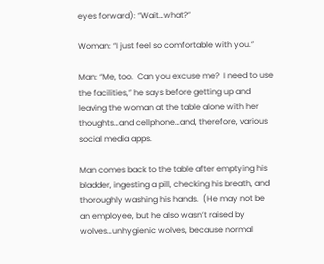eyes forward): “Wait…what?”

Woman: “I just feel so comfortable with you.”

Man: “Me, too.  Can you excuse me?  I need to use the facilities,” he says before getting up and leaving the woman at the table alone with her thoughts…and cellphone…and, therefore, various social media apps.

Man comes back to the table after emptying his bladder, ingesting a pill, checking his breath, and thoroughly washing his hands.  (He may not be an employee, but he also wasn’t raised by wolves…unhygienic wolves, because normal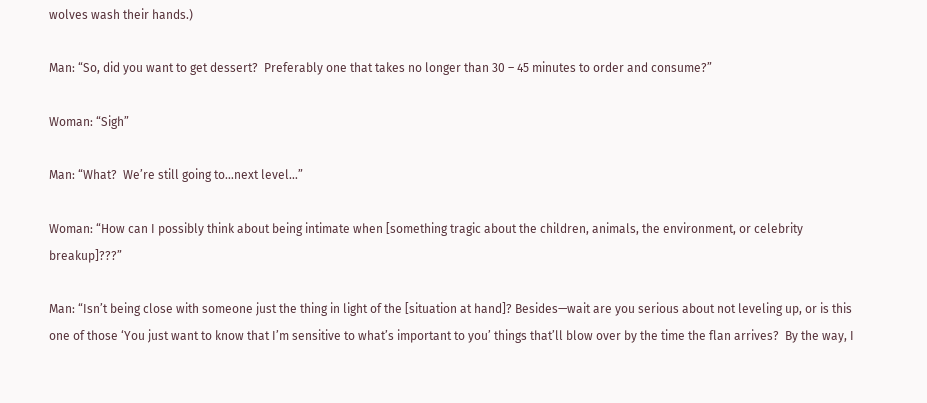wolves wash their hands.)

Man: “So, did you want to get dessert?  Preferably one that takes no longer than 30 – 45 minutes to order and consume?”

Woman: “Sigh”

Man: “What?  We’re still going to…next level…”

Woman: “How can I possibly think about being intimate when [something tragic about the children, animals, the environment, or celebrity breakup]???”

Man: “Isn’t being close with someone just the thing in light of the [situation at hand]? Besides—wait are you serious about not leveling up, or is this one of those ‘You just want to know that I’m sensitive to what’s important to you’ things that’ll blow over by the time the flan arrives?  By the way, I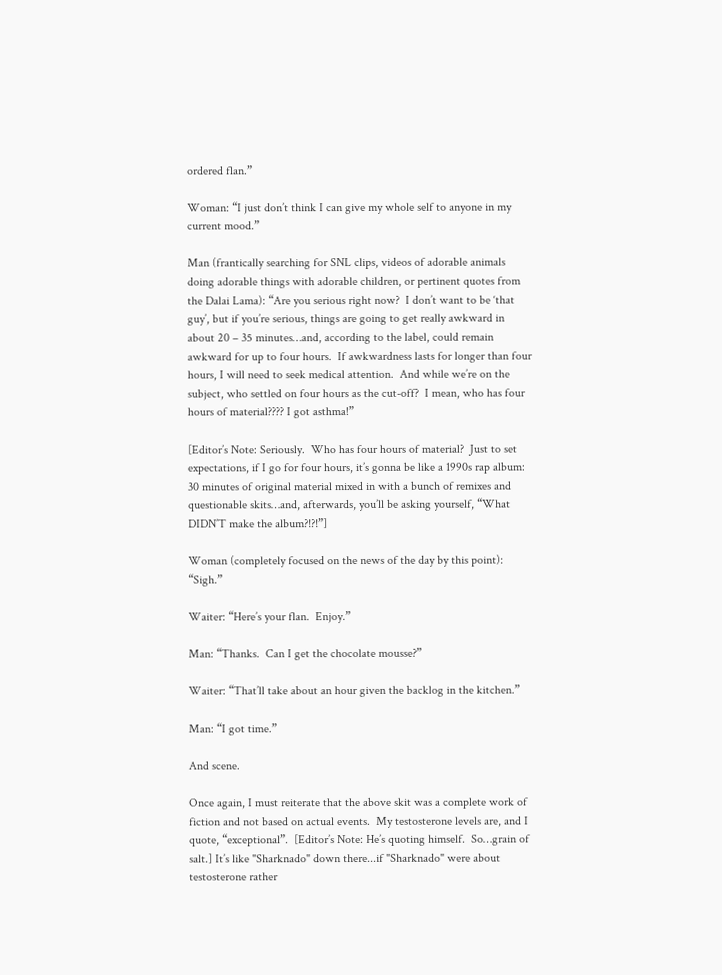ordered flan.”

Woman: “I just don’t think I can give my whole self to anyone in my current mood.”

Man (frantically searching for SNL clips, videos of adorable animals doing adorable things with adorable children, or pertinent quotes from the Dalai Lama): “Are you serious right now?  I don’t want to be ‘that guy’, but if you’re serious, things are going to get really awkward in about 20 – 35 minutes…and, according to the label, could remain awkward for up to four hours.  If awkwardness lasts for longer than four hours, I will need to seek medical attention.  And while we’re on the subject, who settled on four hours as the cut-off?  I mean, who has four hours of material???? I got asthma!”

[Editor’s Note: Seriously.  Who has four hours of material?  Just to set expectations, if I go for four hours, it’s gonna be like a 1990s rap album: 30 minutes of original material mixed in with a bunch of remixes and questionable skits…and, afterwards, you’ll be asking yourself, “What DIDN’T make the album?!?!”]

Woman (completely focused on the news of the day by this point): “Sigh.”

Waiter: “Here’s your flan.  Enjoy.”

Man: “Thanks.  Can I get the chocolate mousse?”

Waiter: “That’ll take about an hour given the backlog in the kitchen.”

Man: “I got time.”

And scene.

Once again, I must reiterate that the above skit was a complete work of fiction and not based on actual events.  My testosterone levels are, and I quote, “exceptional”.  [Editor’s Note: He’s quoting himself.  So…grain of salt.] It’s like "Sharknado" down there...if "Sharknado" were about testosterone rather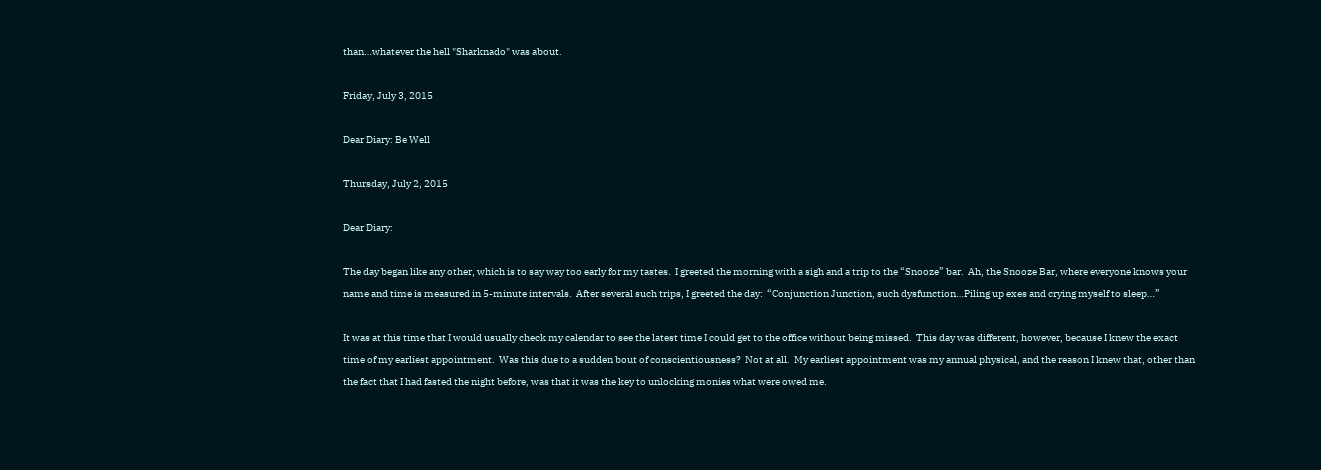than…whatever the hell "Sharknado" was about.

Friday, July 3, 2015

Dear Diary: Be Well

Thursday, July 2, 2015

Dear Diary:

The day began like any other, which is to say way too early for my tastes.  I greeted the morning with a sigh and a trip to the “Snooze” bar.  Ah, the Snooze Bar, where everyone knows your name and time is measured in 5-minute intervals.  After several such trips, I greeted the day:  “Conjunction Junction, such dysfunction…Piling up exes and crying myself to sleep…”

It was at this time that I would usually check my calendar to see the latest time I could get to the office without being missed.  This day was different, however, because I knew the exact time of my earliest appointment.  Was this due to a sudden bout of conscientiousness?  Not at all.  My earliest appointment was my annual physical, and the reason I knew that, other than the fact that I had fasted the night before, was that it was the key to unlocking monies what were owed me.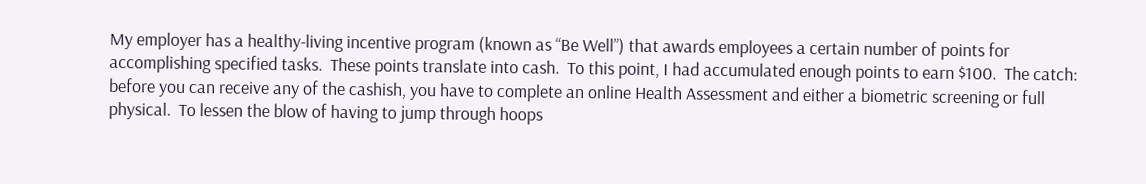My employer has a healthy-living incentive program (known as “Be Well”) that awards employees a certain number of points for accomplishing specified tasks.  These points translate into cash.  To this point, I had accumulated enough points to earn $100.  The catch: before you can receive any of the cashish, you have to complete an online Health Assessment and either a biometric screening or full physical.  To lessen the blow of having to jump through hoops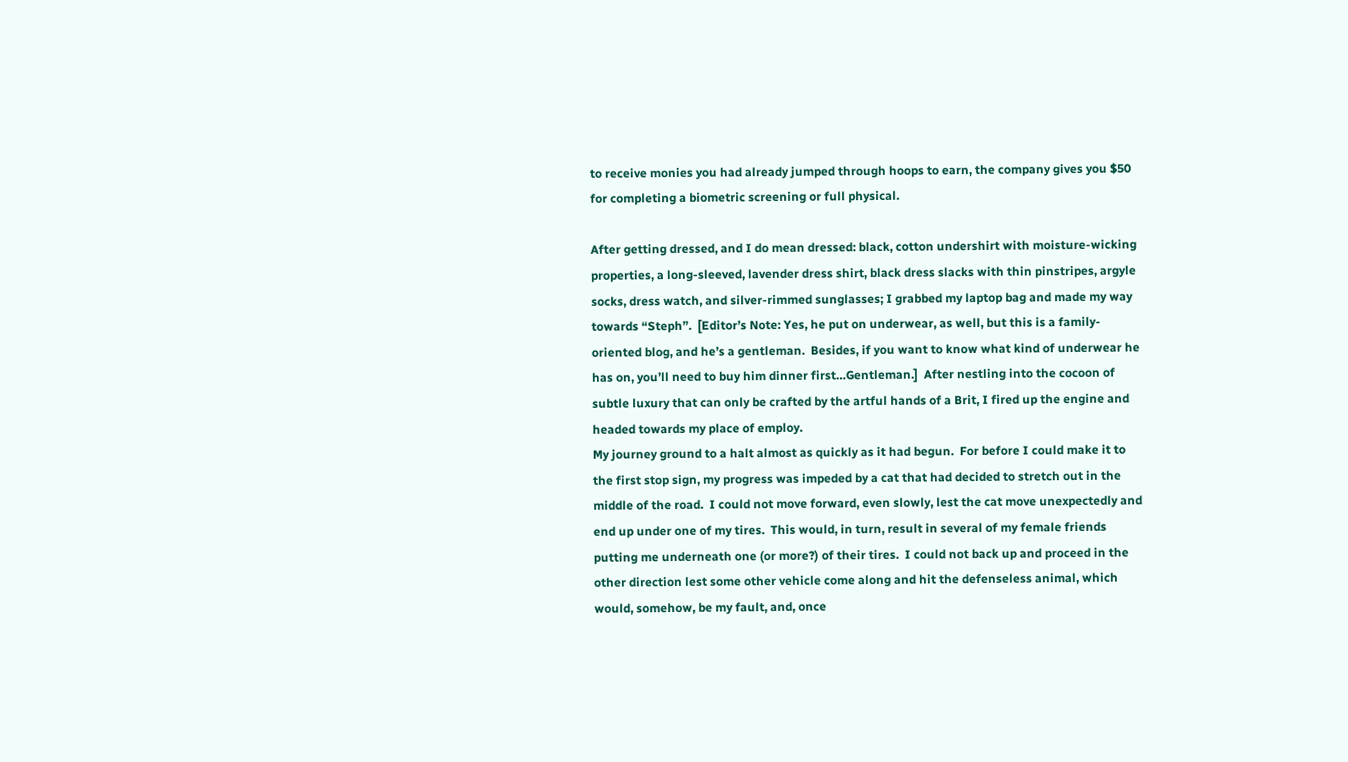to receive monies you had already jumped through hoops to earn, the company gives you $50 for completing a biometric screening or full physical.

After getting dressed, and I do mean dressed: black, cotton undershirt with moisture-wicking properties, a long-sleeved, lavender dress shirt, black dress slacks with thin pinstripes, argyle socks, dress watch, and silver-rimmed sunglasses; I grabbed my laptop bag and made my way towards “Steph”.  [Editor’s Note: Yes, he put on underwear, as well, but this is a family-oriented blog, and he’s a gentleman.  Besides, if you want to know what kind of underwear he has on, you’ll need to buy him dinner first…Gentleman.]  After nestling into the cocoon of subtle luxury that can only be crafted by the artful hands of a Brit, I fired up the engine and headed towards my place of employ.
My journey ground to a halt almost as quickly as it had begun.  For before I could make it to the first stop sign, my progress was impeded by a cat that had decided to stretch out in the middle of the road.  I could not move forward, even slowly, lest the cat move unexpectedly and end up under one of my tires.  This would, in turn, result in several of my female friends putting me underneath one (or more?) of their tires.  I could not back up and proceed in the other direction lest some other vehicle come along and hit the defenseless animal, which would, somehow, be my fault, and, once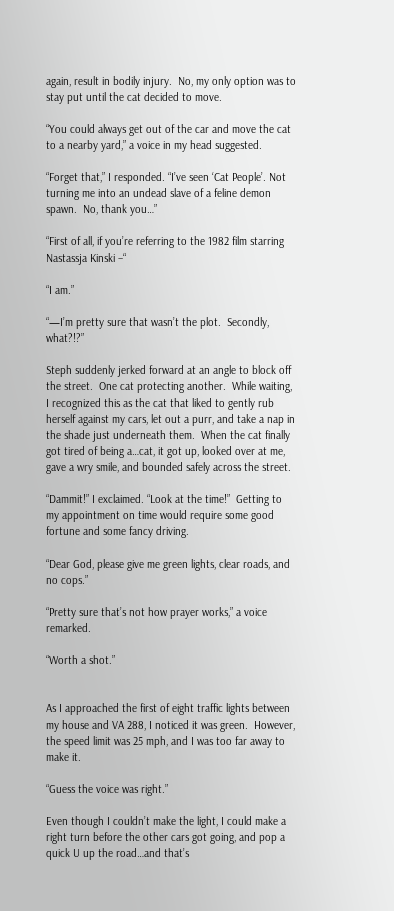again, result in bodily injury.  No, my only option was to stay put until the cat decided to move.

“You could always get out of the car and move the cat to a nearby yard,” a voice in my head suggested.

“Forget that,” I responded. “I’ve seen ‘Cat People’. Not turning me into an undead slave of a feline demon spawn.  No, thank you…”

“First of all, if you’re referring to the 1982 film starring Nastassja Kinski –“

“I am.”

“—I’m pretty sure that wasn’t the plot.  Secondly, what?!?”

Steph suddenly jerked forward at an angle to block off the street.  One cat protecting another.  While waiting, I recognized this as the cat that liked to gently rub herself against my cars, let out a purr, and take a nap in the shade just underneath them.  When the cat finally got tired of being a…cat, it got up, looked over at me, gave a wry smile, and bounded safely across the street.

“Dammit!” I exclaimed. “Look at the time!”  Getting to my appointment on time would require some good fortune and some fancy driving.

“Dear God, please give me green lights, clear roads, and no cops.”

“Pretty sure that’s not how prayer works,” a voice remarked.

“Worth a shot.”


As I approached the first of eight traffic lights between my house and VA 288, I noticed it was green.  However, the speed limit was 25 mph, and I was too far away to make it.

“Guess the voice was right.”

Even though I couldn’t make the light, I could make a right turn before the other cars got going, and pop a quick U up the road…and that’s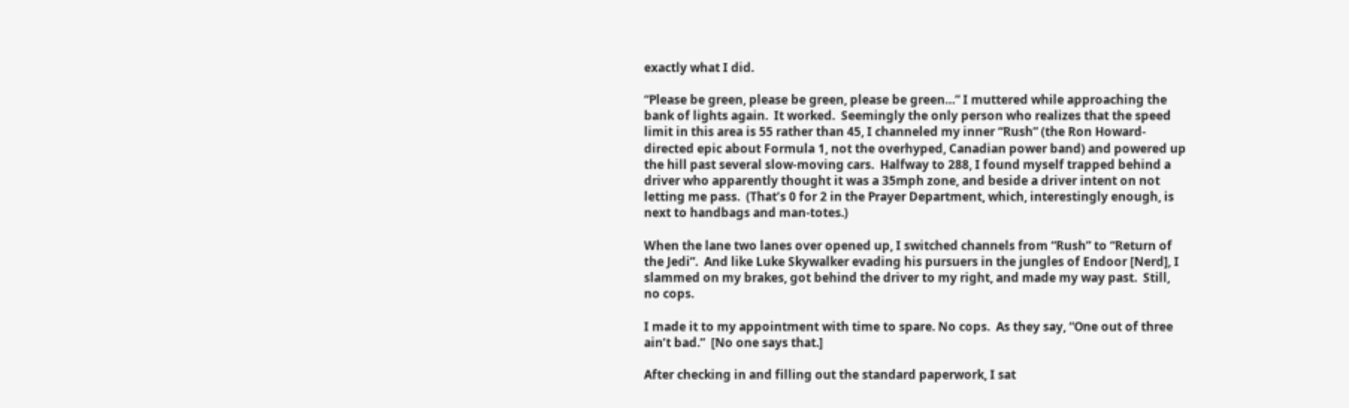exactly what I did.

“Please be green, please be green, please be green…” I muttered while approaching the bank of lights again.  It worked.  Seemingly the only person who realizes that the speed limit in this area is 55 rather than 45, I channeled my inner “Rush” (the Ron Howard-directed epic about Formula 1, not the overhyped, Canadian power band) and powered up the hill past several slow-moving cars.  Halfway to 288, I found myself trapped behind a driver who apparently thought it was a 35mph zone, and beside a driver intent on not letting me pass.  (That’s 0 for 2 in the Prayer Department, which, interestingly enough, is next to handbags and man-totes.)

When the lane two lanes over opened up, I switched channels from “Rush” to “Return of the Jedi”.  And like Luke Skywalker evading his pursuers in the jungles of Endoor [Nerd], I slammed on my brakes, got behind the driver to my right, and made my way past.  Still, no cops.

I made it to my appointment with time to spare. No cops.  As they say, “One out of three ain’t bad.”  [No one says that.]

After checking in and filling out the standard paperwork, I sat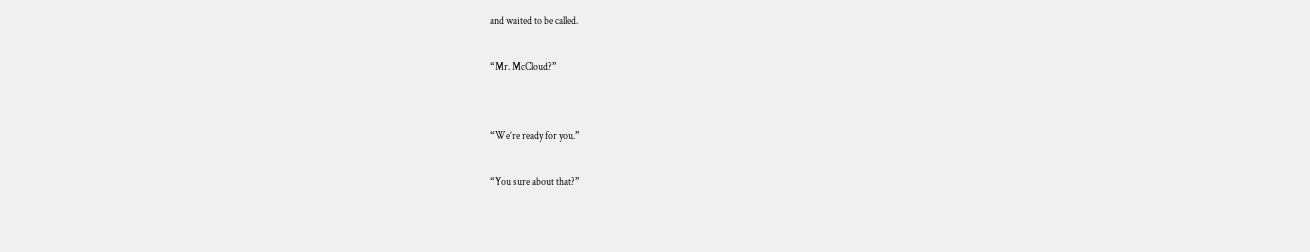and waited to be called.

“Mr. McCloud?”


“We’re ready for you.”

“You sure about that?”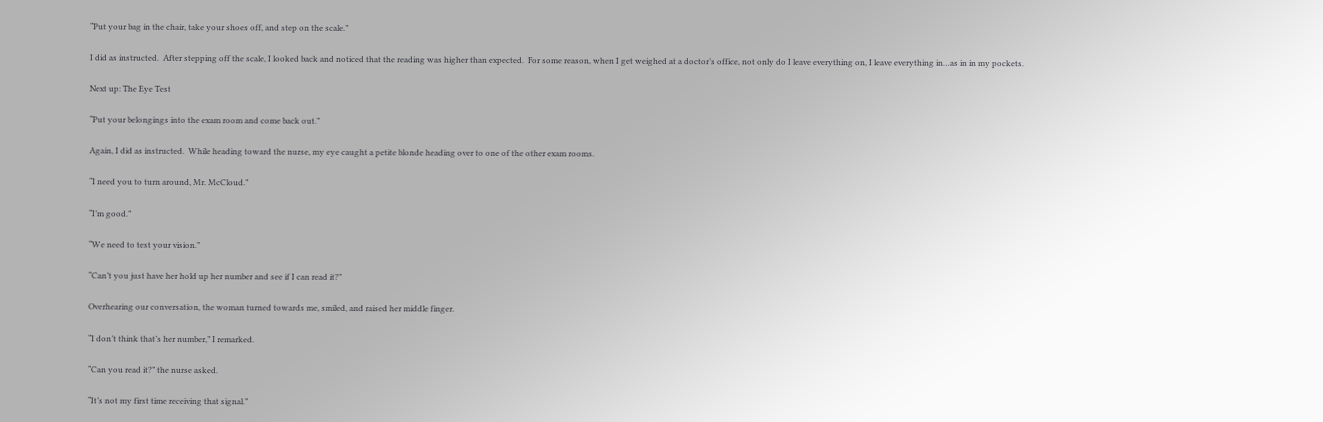“Put your bag in the chair, take your shoes off, and step on the scale.”

I did as instructed.  After stepping off the scale, I looked back and noticed that the reading was higher than expected.  For some reason, when I get weighed at a doctor’s office, not only do I leave everything on, I leave everything in…as in in my pockets.

Next up: The Eye Test

“Put your belongings into the exam room and come back out.”

Again, I did as instructed.  While heading toward the nurse, my eye caught a petite blonde heading over to one of the other exam rooms.

“I need you to turn around, Mr. McCloud.”

“I’m good.”

“We need to test your vision.”

“Can’t you just have her hold up her number and see if I can read it?”

Overhearing our conversation, the woman turned towards me, smiled, and raised her middle finger.

“I don’t think that’s her number,” I remarked.

“Can you read it?” the nurse asked.

“It’s not my first time receiving that signal.”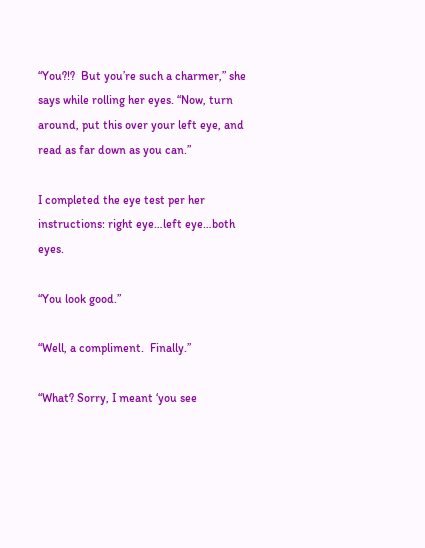“You?!?  But you’re such a charmer,” she says while rolling her eyes. “Now, turn around, put this over your left eye, and read as far down as you can.”

I completed the eye test per her instructions: right eye…left eye…both eyes.

“You look good.”

“Well, a compliment.  Finally.”

“What? Sorry, I meant ‘you see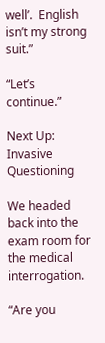well’.  English isn’t my strong suit.”

“Let’s continue.”

Next Up: Invasive Questioning

We headed back into the exam room for the medical interrogation.

“Are you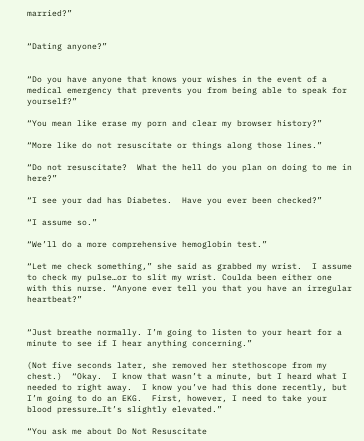married?”


“Dating anyone?”


“Do you have anyone that knows your wishes in the event of a medical emergency that prevents you from being able to speak for yourself?”

“You mean like erase my porn and clear my browser history?”

“More like do not resuscitate or things along those lines.”

“Do not resuscitate?  What the hell do you plan on doing to me in here?”

“I see your dad has Diabetes.  Have you ever been checked?”

“I assume so.”

“We’ll do a more comprehensive hemoglobin test.”

“Let me check something,” she said as grabbed my wrist.  I assume to check my pulse…or to slit my wrist. Coulda been either one with this nurse. “Anyone ever tell you that you have an irregular heartbeat?”


“Just breathe normally. I’m going to listen to your heart for a minute to see if I hear anything concerning.”

(Not five seconds later, she removed her stethoscope from my chest.)  “Okay.  I know that wasn’t a minute, but I heard what I needed to right away.  I know you’ve had this done recently, but I’m going to do an EKG.  First, however, I need to take your blood pressure…It’s slightly elevated.”

“You ask me about Do Not Resuscitate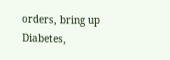orders, bring up Diabetes,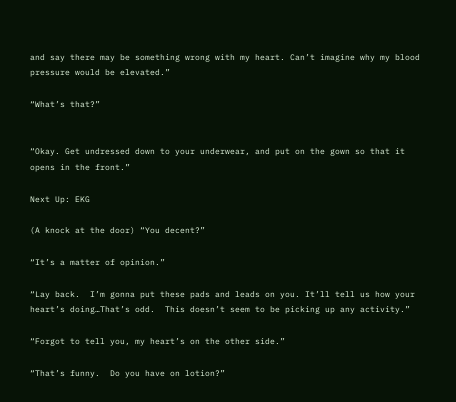and say there may be something wrong with my heart. Can’t imagine why my blood pressure would be elevated.”

“What’s that?”


“Okay. Get undressed down to your underwear, and put on the gown so that it opens in the front.”

Next Up: EKG

(A knock at the door) “You decent?”

“It’s a matter of opinion.”

“Lay back.  I’m gonna put these pads and leads on you. It’ll tell us how your heart’s doing…That’s odd.  This doesn’t seem to be picking up any activity.”

“Forgot to tell you, my heart’s on the other side.”

“That’s funny.  Do you have on lotion?”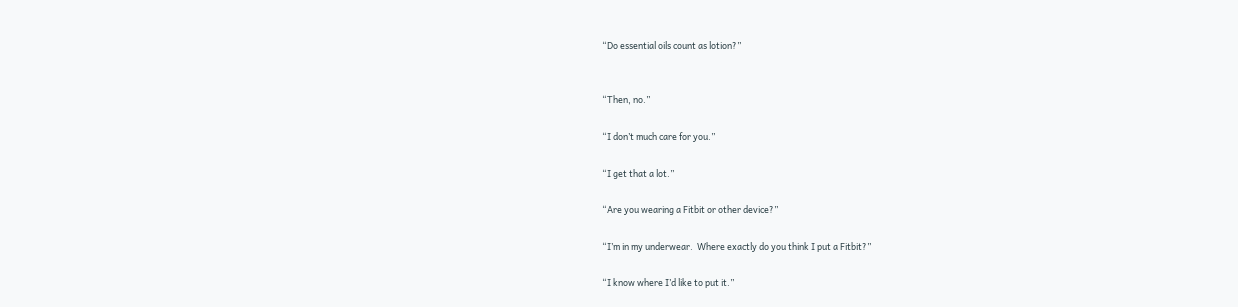“Do essential oils count as lotion?”


“Then, no.”

“I don’t much care for you.”

“I get that a lot.”

“Are you wearing a Fitbit or other device?”

“I’m in my underwear.  Where exactly do you think I put a Fitbit?”

“I know where I’d like to put it.”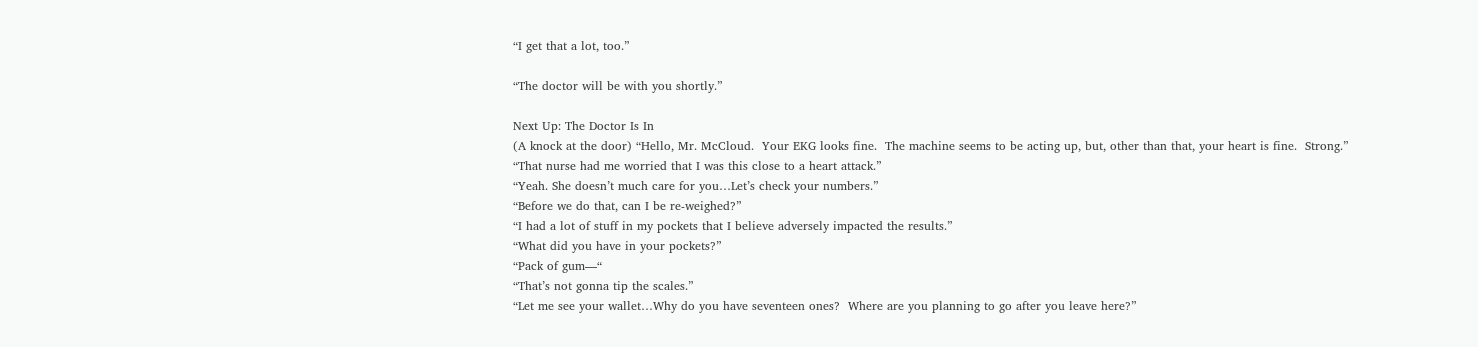“I get that a lot, too.”

“The doctor will be with you shortly.”

Next Up: The Doctor Is In
(A knock at the door) “Hello, Mr. McCloud.  Your EKG looks fine.  The machine seems to be acting up, but, other than that, your heart is fine.  Strong.”
“That nurse had me worried that I was this close to a heart attack.”
“Yeah. She doesn’t much care for you…Let’s check your numbers.”
“Before we do that, can I be re-weighed?”
“I had a lot of stuff in my pockets that I believe adversely impacted the results.”
“What did you have in your pockets?”
“Pack of gum—“
“That’s not gonna tip the scales.”
“Let me see your wallet…Why do you have seventeen ones?  Where are you planning to go after you leave here?”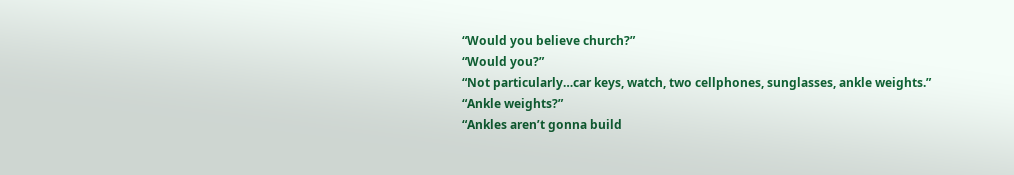“Would you believe church?”
“Would you?”
“Not particularly…car keys, watch, two cellphones, sunglasses, ankle weights.”
“Ankle weights?”
“Ankles aren’t gonna build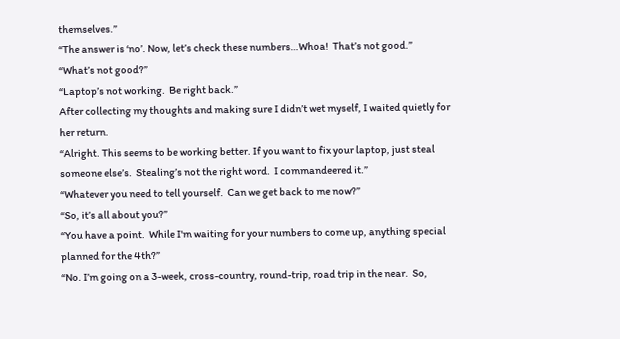themselves.”
“The answer is ‘no’. Now, let’s check these numbers…Whoa!  That’s not good.”
“What’s not good?”
“Laptop’s not working.  Be right back.”
After collecting my thoughts and making sure I didn’t wet myself, I waited quietly for her return.
“Alright. This seems to be working better. If you want to fix your laptop, just steal someone else’s.  Stealing’s not the right word.  I commandeered it.”
“Whatever you need to tell yourself.  Can we get back to me now?”
“So, it’s all about you?”
“You have a point.  While I'm waiting for your numbers to come up, anything special planned for the 4th?”
“No. I’m going on a 3-week, cross-country, round-trip, road trip in the near.  So,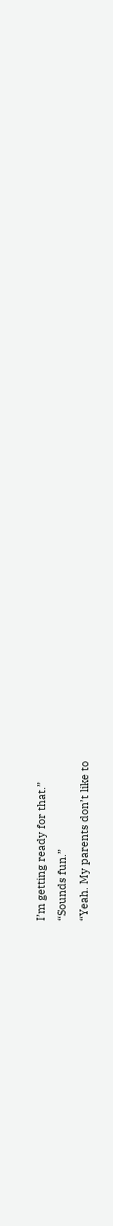I’m getting ready for that.”
“Sounds fun.”
“Yeah. My parents don’t like to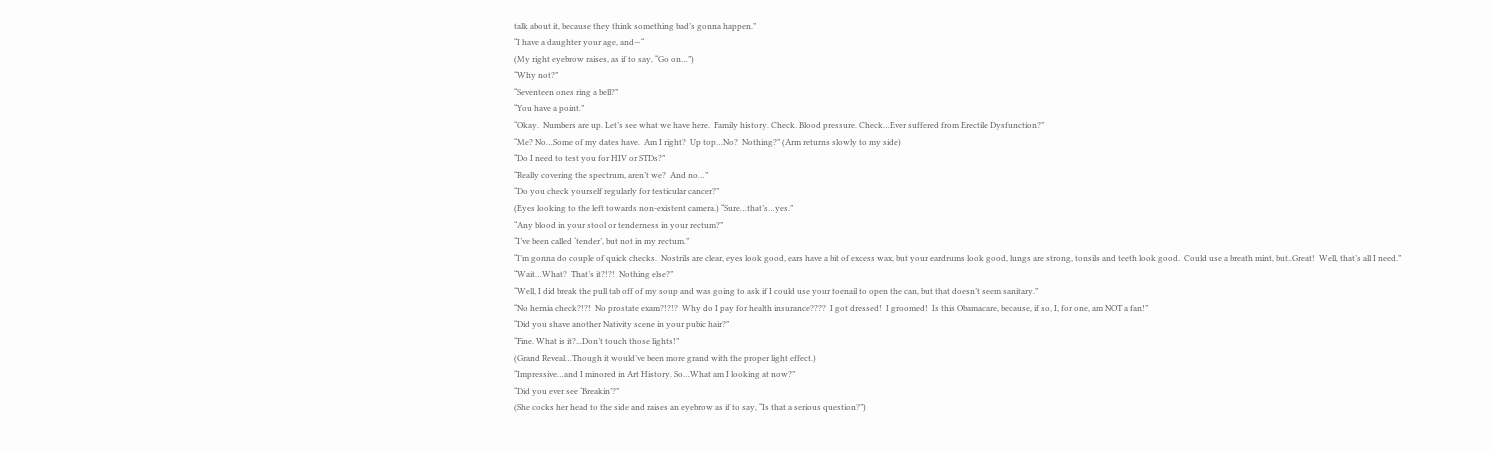talk about it, because they think something bad’s gonna happen.”
“I have a daughter your age, and—“
(My right eyebrow raises, as if to say, “Go on…”)
“Why not?”
“Seventeen ones ring a bell?”
“You have a point.”
“Okay.  Numbers are up. Let’s see what we have here.  Family history. Check. Blood pressure. Check…Ever suffered from Erectile Dysfunction?”
“Me? No…Some of my dates have.  Am I right?  Up top…No?  Nothing?” (Arm returns slowly to my side)
“Do I need to test you for HIV or STDs?”
“Really covering the spectrum, aren’t we?  And no…”
“Do you check yourself regularly for testicular cancer?”
(Eyes looking to the left towards non-existent camera.) “Sure…that’s…yes.”
“Any blood in your stool or tenderness in your rectum?”
“I’ve been called ‘tender’, but not in my rectum.”
“I’m gonna do couple of quick checks.  Nostrils are clear, eyes look good, ears have a bit of excess wax, but your eardrums look good, lungs are strong, tonsils and teeth look good.  Could use a breath mint, but..Great!  Well, that’s all I need.”
“Wait…What?  That’s it?!?!  Nothing else?”
“Well, I did break the pull tab off of my soup and was going to ask if I could use your toenail to open the can, but that doesn’t seem sanitary.”
“No hernia check?!?!  No prostate exam?!?!?  Why do I pay for health insurance????  I got dressed!  I groomed!  Is this Obamacare, because, if so, I, for one, am NOT a fan!”
“Did you shave another Nativity scene in your pubic hair?”
“Fine. What is it?...Don’t touch those lights!”
(Grand Reveal…Though it would’ve been more grand with the proper light effect.)
“Impressive…and I minored in Art History. So…What am I looking at now?”
“Did you ever see ‘Breakin’?”
(She cocks her head to the side and raises an eyebrow as if to say, “Is that a serious question?”)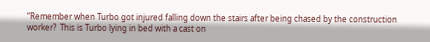“Remember when Turbo got injured falling down the stairs after being chased by the construction worker?  This is Turbo lying in bed with a cast on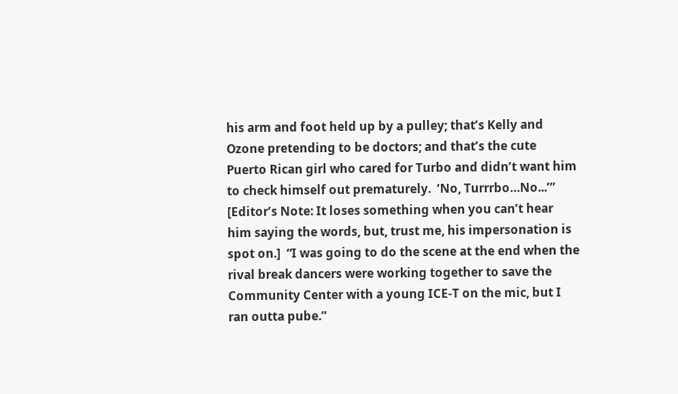his arm and foot held up by a pulley; that’s Kelly and Ozone pretending to be doctors; and that’s the cute Puerto Rican girl who cared for Turbo and didn’t want him to check himself out prematurely.  ‘No, Turrrbo…No...’” [Editor’s Note: It loses something when you can’t hear him saying the words, but, trust me, his impersonation is spot on.]  “I was going to do the scene at the end when the rival break dancers were working together to save the Community Center with a young ICE-T on the mic, but I ran outta pube.”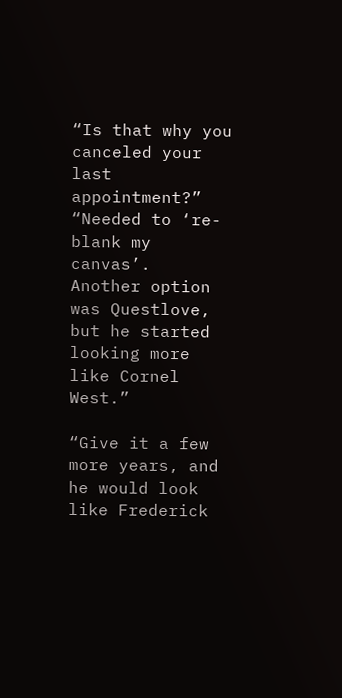“Is that why you canceled your last appointment?”
“Needed to ‘re-blank my canvas’.  Another option was Questlove, but he started looking more like Cornel West.”

“Give it a few more years, and he would look like Frederick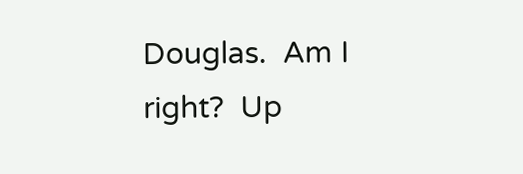Douglas.  Am I right?  Up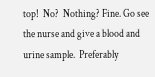top!  No?  Nothing? Fine. Go see the nurse and give a blood and urine sample.  Preferably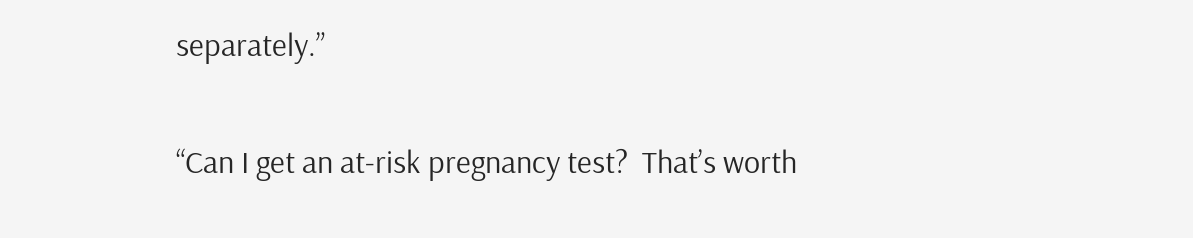separately.”

“Can I get an at-risk pregnancy test?  That’s worth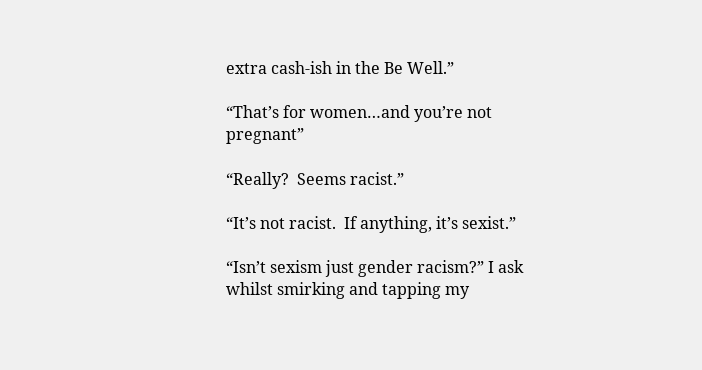extra cash-ish in the Be Well.”

“That’s for women…and you’re not pregnant”

“Really?  Seems racist.”

“It’s not racist.  If anything, it’s sexist.”

“Isn’t sexism just gender racism?” I ask whilst smirking and tapping my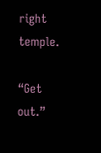right temple.

“Get out.”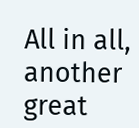All in all, another great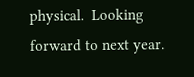physical.  Looking forward to next year.